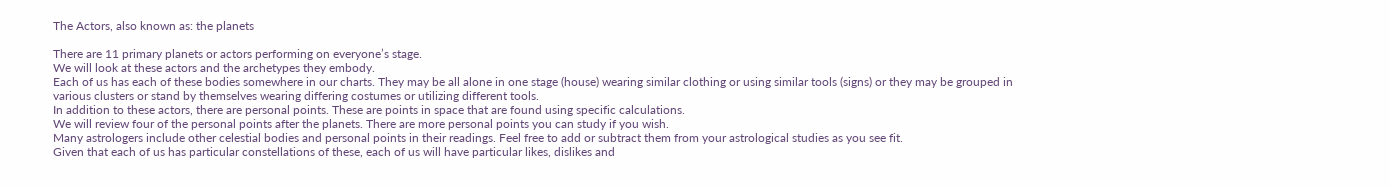The Actors, also known as: the planets

There are 11 primary planets or actors performing on everyone’s stage.
We will look at these actors and the archetypes they embody.
Each of us has each of these bodies somewhere in our charts. They may be all alone in one stage (house) wearing similar clothing or using similar tools (signs) or they may be grouped in various clusters or stand by themselves wearing differing costumes or utilizing different tools.
In addition to these actors, there are personal points. These are points in space that are found using specific calculations.
We will review four of the personal points after the planets. There are more personal points you can study if you wish.
Many astrologers include other celestial bodies and personal points in their readings. Feel free to add or subtract them from your astrological studies as you see fit.
Given that each of us has particular constellations of these, each of us will have particular likes, dislikes and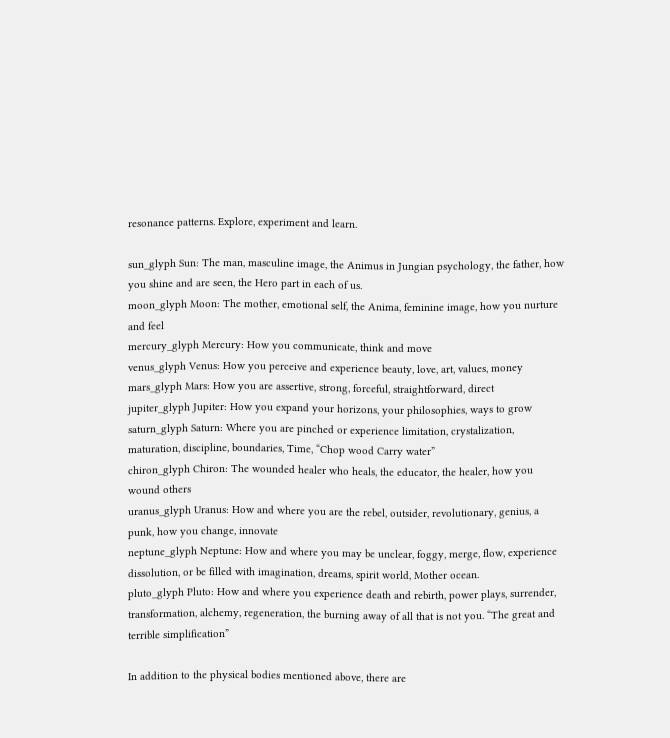resonance patterns. Explore, experiment and learn.

sun_glyph Sun: The man, masculine image, the Animus in Jungian psychology, the father, how you shine and are seen, the Hero part in each of us.
moon_glyph Moon: The mother, emotional self, the Anima, feminine image, how you nurture and feel
mercury_glyph Mercury: How you communicate, think and move
venus_glyph Venus: How you perceive and experience beauty, love, art, values, money
mars_glyph Mars: How you are assertive, strong, forceful, straightforward, direct
jupiter_glyph Jupiter: How you expand your horizons, your philosophies, ways to grow
saturn_glyph Saturn: Where you are pinched or experience limitation, crystalization, maturation, discipline, boundaries, Time, “Chop wood Carry water”
chiron_glyph Chiron: The wounded healer who heals, the educator, the healer, how you wound others
uranus_glyph Uranus: How and where you are the rebel, outsider, revolutionary, genius, a punk, how you change, innovate
neptune_glyph Neptune: How and where you may be unclear, foggy, merge, flow, experience dissolution, or be filled with imagination, dreams, spirit world, Mother ocean.
pluto_glyph Pluto: How and where you experience death and rebirth, power plays, surrender, transformation, alchemy, regeneration, the burning away of all that is not you. “The great and terrible simplification”

In addition to the physical bodies mentioned above, there are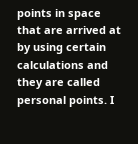points in space that are arrived at by using certain calculations and they are called personal points. I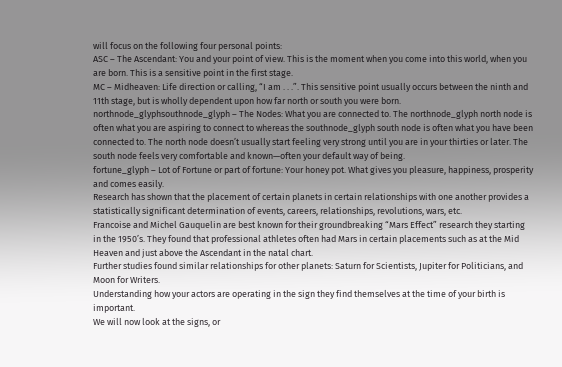will focus on the following four personal points:
ASC – The Ascendant: You and your point of view. This is the moment when you come into this world, when you are born. This is a sensitive point in the first stage.
MC – Midheaven: Life direction or calling, “I am . . .”. This sensitive point usually occurs between the ninth and 11th stage, but is wholly dependent upon how far north or south you were born.
northnode_glyphsouthnode_glyph – The Nodes: What you are connected to. The northnode_glyph north node is often what you are aspiring to connect to whereas the southnode_glyph south node is often what you have been connected to. The north node doesn’t usually start feeling very strong until you are in your thirties or later. The south node feels very comfortable and known—often your default way of being.
fortune_glyph – Lot of Fortune or part of fortune: Your honey pot. What gives you pleasure, happiness, prosperity and comes easily.
Research has shown that the placement of certain planets in certain relationships with one another provides a statistically significant determination of events, careers, relationships, revolutions, wars, etc.
Francoise and Michel Gauquelin are best known for their groundbreaking “Mars Effect” research they starting in the 1950’s. They found that professional athletes often had Mars in certain placements such as at the Mid Heaven and just above the Ascendant in the natal chart.
Further studies found similar relationships for other planets: Saturn for Scientists, Jupiter for Politicians, and Moon for Writers.
Understanding how your actors are operating in the sign they find themselves at the time of your birth is important.
We will now look at the signs, or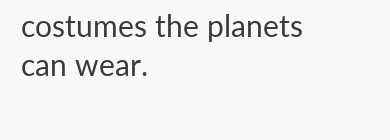costumes the planets can wear.